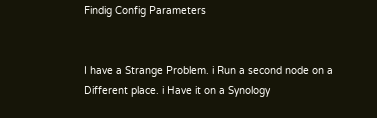Findig Config Parameters


I have a Strange Problem. i Run a second node on a Different place. i Have it on a Synology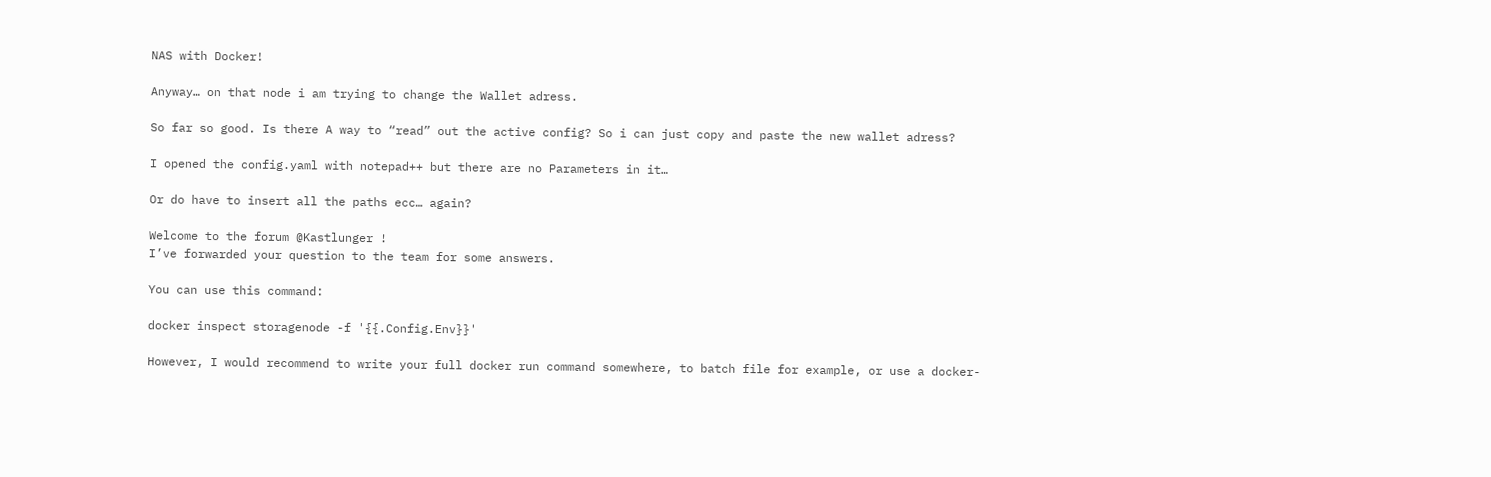NAS with Docker!

Anyway… on that node i am trying to change the Wallet adress.

So far so good. Is there A way to “read” out the active config? So i can just copy and paste the new wallet adress?

I opened the config.yaml with notepad++ but there are no Parameters in it…

Or do have to insert all the paths ecc… again?

Welcome to the forum @Kastlunger !
I’ve forwarded your question to the team for some answers.

You can use this command:

docker inspect storagenode -f '{{.Config.Env}}'

However, I would recommend to write your full docker run command somewhere, to batch file for example, or use a docker-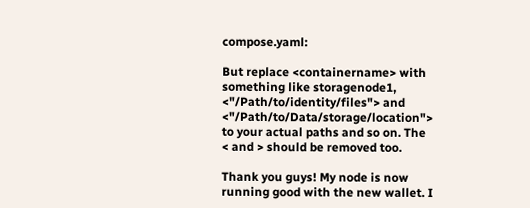compose.yaml:

But replace <containername> with something like storagenode1, <"/Path/to/identity/files"> and <"/Path/to/Data/storage/location"> to your actual paths and so on. The < and > should be removed too.

Thank you guys! My node is now running good with the new wallet. I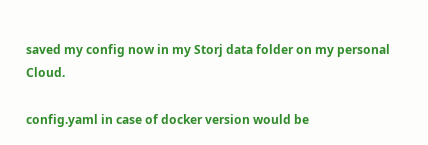saved my config now in my Storj data folder on my personal Cloud.

config.yaml in case of docker version would be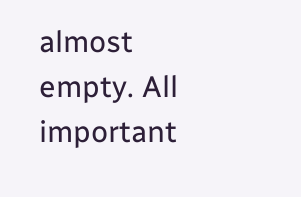almost empty. All important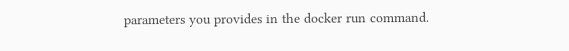parameters you provides in the docker run command.